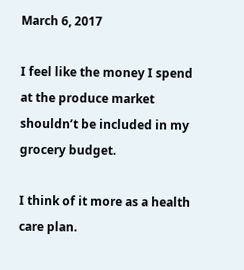March 6, 2017

I feel like the money I spend at the produce market shouldn’t be included in my grocery budget.

I think of it more as a health care plan.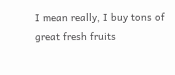I mean really, I buy tons of great fresh fruits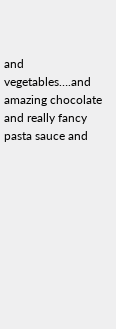and vegetables….and amazing chocolate and really fancy pasta sauce and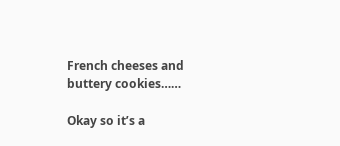French cheeses and buttery cookies……

Okay so it’s a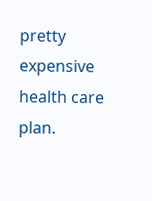pretty expensive health care plan.